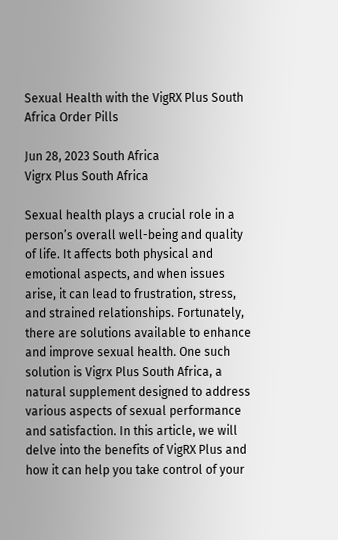Sexual Health with the VigRX Plus South Africa Order Pills

Jun 28, 2023 South Africa
Vigrx Plus South Africa

Sexual health plays a crucial role in a person’s overall well-being and quality of life. It affects both physical and emotional aspects, and when issues arise, it can lead to frustration, stress, and strained relationships. Fortunately, there are solutions available to enhance and improve sexual health. One such solution is Vigrx Plus South Africa, a natural supplement designed to address various aspects of sexual performance and satisfaction. In this article, we will delve into the benefits of VigRX Plus and how it can help you take control of your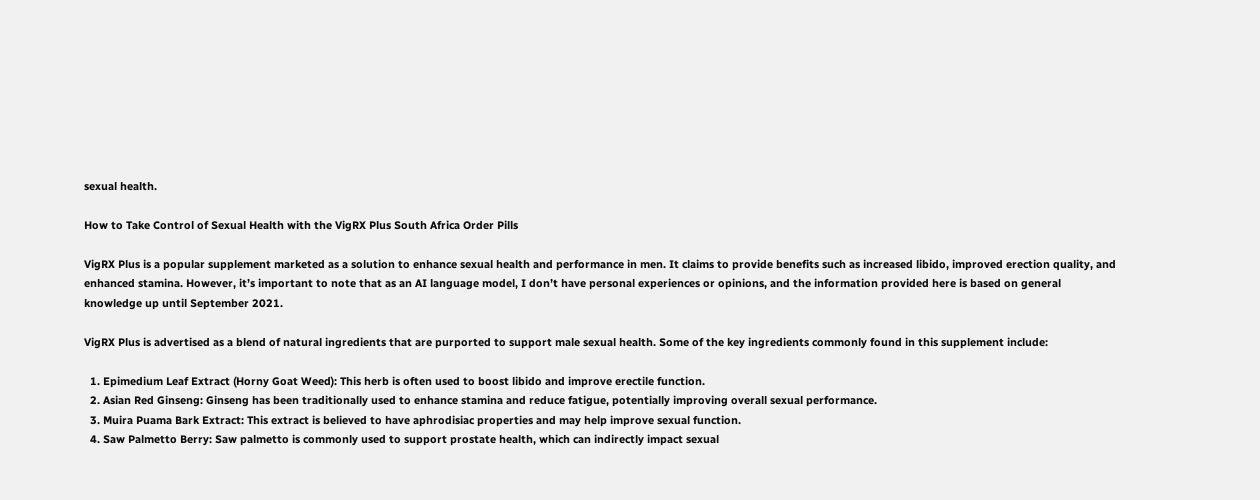sexual health.

How to Take Control of Sexual Health with the VigRX Plus South Africa Order Pills

VigRX Plus is a popular supplement marketed as a solution to enhance sexual health and performance in men. It claims to provide benefits such as increased libido, improved erection quality, and enhanced stamina. However, it’s important to note that as an AI language model, I don’t have personal experiences or opinions, and the information provided here is based on general knowledge up until September 2021.

VigRX Plus is advertised as a blend of natural ingredients that are purported to support male sexual health. Some of the key ingredients commonly found in this supplement include:

  1. Epimedium Leaf Extract (Horny Goat Weed): This herb is often used to boost libido and improve erectile function.
  2. Asian Red Ginseng: Ginseng has been traditionally used to enhance stamina and reduce fatigue, potentially improving overall sexual performance.
  3. Muira Puama Bark Extract: This extract is believed to have aphrodisiac properties and may help improve sexual function.
  4. Saw Palmetto Berry: Saw palmetto is commonly used to support prostate health, which can indirectly impact sexual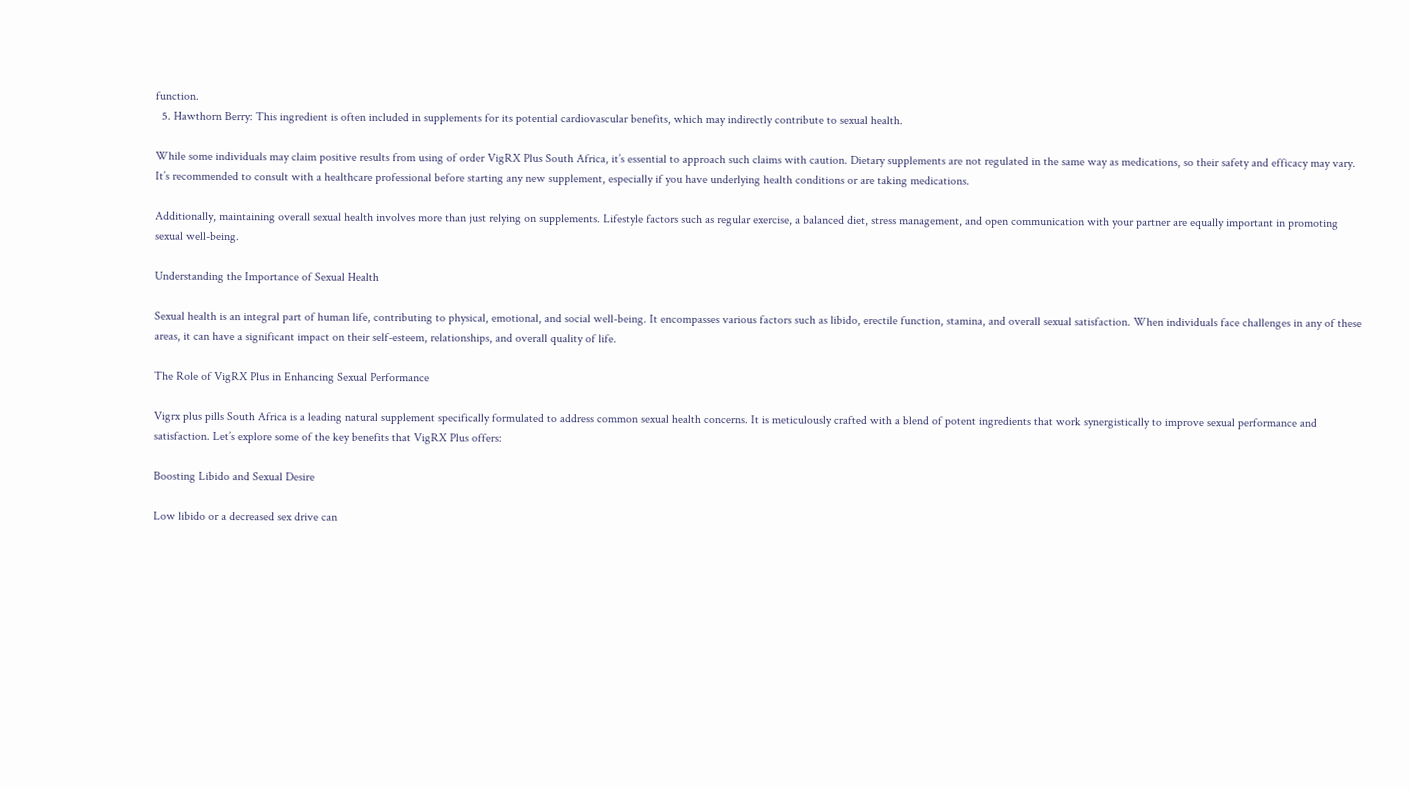function.
  5. Hawthorn Berry: This ingredient is often included in supplements for its potential cardiovascular benefits, which may indirectly contribute to sexual health.

While some individuals may claim positive results from using of order VigRX Plus South Africa, it’s essential to approach such claims with caution. Dietary supplements are not regulated in the same way as medications, so their safety and efficacy may vary. It’s recommended to consult with a healthcare professional before starting any new supplement, especially if you have underlying health conditions or are taking medications.

Additionally, maintaining overall sexual health involves more than just relying on supplements. Lifestyle factors such as regular exercise, a balanced diet, stress management, and open communication with your partner are equally important in promoting sexual well-being.

Understanding the Importance of Sexual Health

Sexual health is an integral part of human life, contributing to physical, emotional, and social well-being. It encompasses various factors such as libido, erectile function, stamina, and overall sexual satisfaction. When individuals face challenges in any of these areas, it can have a significant impact on their self-esteem, relationships, and overall quality of life.

The Role of VigRX Plus in Enhancing Sexual Performance

Vigrx plus pills South Africa is a leading natural supplement specifically formulated to address common sexual health concerns. It is meticulously crafted with a blend of potent ingredients that work synergistically to improve sexual performance and satisfaction. Let’s explore some of the key benefits that VigRX Plus offers:

Boosting Libido and Sexual Desire

Low libido or a decreased sex drive can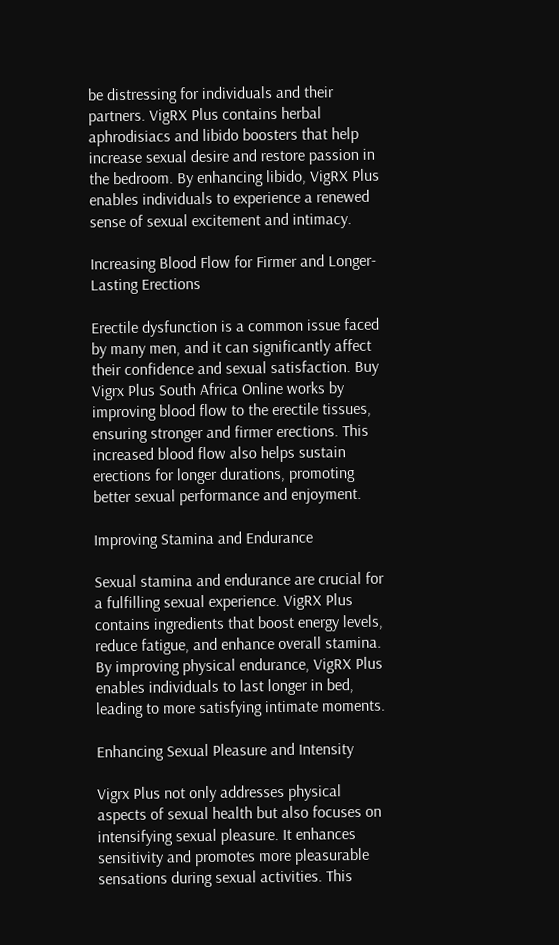be distressing for individuals and their partners. VigRX Plus contains herbal aphrodisiacs and libido boosters that help increase sexual desire and restore passion in the bedroom. By enhancing libido, VigRX Plus enables individuals to experience a renewed sense of sexual excitement and intimacy.

Increasing Blood Flow for Firmer and Longer-Lasting Erections

Erectile dysfunction is a common issue faced by many men, and it can significantly affect their confidence and sexual satisfaction. Buy Vigrx Plus South Africa Online works by improving blood flow to the erectile tissues, ensuring stronger and firmer erections. This increased blood flow also helps sustain erections for longer durations, promoting better sexual performance and enjoyment.

Improving Stamina and Endurance

Sexual stamina and endurance are crucial for a fulfilling sexual experience. VigRX Plus contains ingredients that boost energy levels, reduce fatigue, and enhance overall stamina. By improving physical endurance, VigRX Plus enables individuals to last longer in bed, leading to more satisfying intimate moments.

Enhancing Sexual Pleasure and Intensity

Vigrx Plus not only addresses physical aspects of sexual health but also focuses on intensifying sexual pleasure. It enhances sensitivity and promotes more pleasurable sensations during sexual activities. This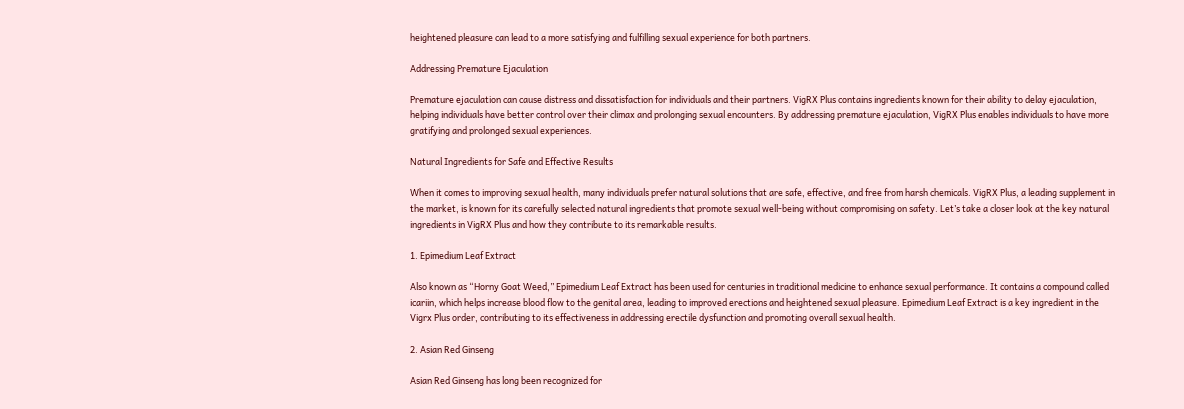heightened pleasure can lead to a more satisfying and fulfilling sexual experience for both partners.

Addressing Premature Ejaculation

Premature ejaculation can cause distress and dissatisfaction for individuals and their partners. VigRX Plus contains ingredients known for their ability to delay ejaculation, helping individuals have better control over their climax and prolonging sexual encounters. By addressing premature ejaculation, VigRX Plus enables individuals to have more gratifying and prolonged sexual experiences.

Natural Ingredients for Safe and Effective Results

When it comes to improving sexual health, many individuals prefer natural solutions that are safe, effective, and free from harsh chemicals. VigRX Plus, a leading supplement in the market, is known for its carefully selected natural ingredients that promote sexual well-being without compromising on safety. Let’s take a closer look at the key natural ingredients in VigRX Plus and how they contribute to its remarkable results.

1. Epimedium Leaf Extract

Also known as “Horny Goat Weed,” Epimedium Leaf Extract has been used for centuries in traditional medicine to enhance sexual performance. It contains a compound called icariin, which helps increase blood flow to the genital area, leading to improved erections and heightened sexual pleasure. Epimedium Leaf Extract is a key ingredient in the Vigrx Plus order, contributing to its effectiveness in addressing erectile dysfunction and promoting overall sexual health.

2. Asian Red Ginseng

Asian Red Ginseng has long been recognized for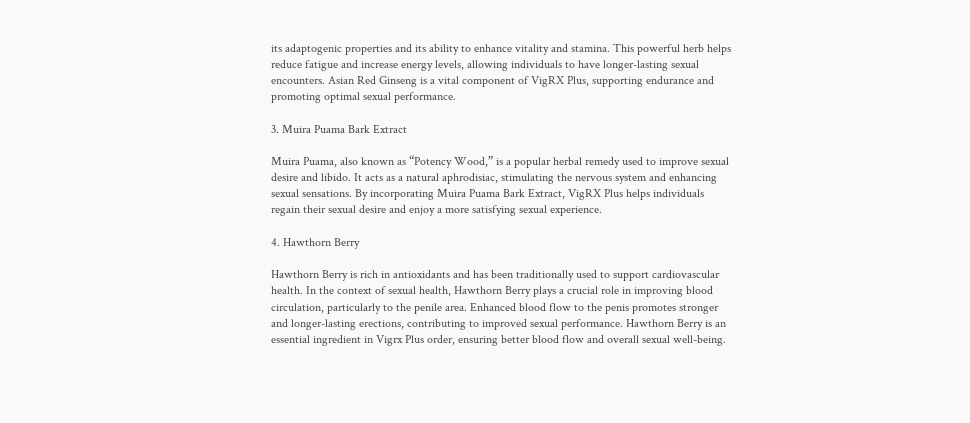its adaptogenic properties and its ability to enhance vitality and stamina. This powerful herb helps reduce fatigue and increase energy levels, allowing individuals to have longer-lasting sexual encounters. Asian Red Ginseng is a vital component of VigRX Plus, supporting endurance and promoting optimal sexual performance.

3. Muira Puama Bark Extract

Muira Puama, also known as “Potency Wood,” is a popular herbal remedy used to improve sexual desire and libido. It acts as a natural aphrodisiac, stimulating the nervous system and enhancing sexual sensations. By incorporating Muira Puama Bark Extract, VigRX Plus helps individuals regain their sexual desire and enjoy a more satisfying sexual experience.

4. Hawthorn Berry

Hawthorn Berry is rich in antioxidants and has been traditionally used to support cardiovascular health. In the context of sexual health, Hawthorn Berry plays a crucial role in improving blood circulation, particularly to the penile area. Enhanced blood flow to the penis promotes stronger and longer-lasting erections, contributing to improved sexual performance. Hawthorn Berry is an essential ingredient in Vigrx Plus order, ensuring better blood flow and overall sexual well-being.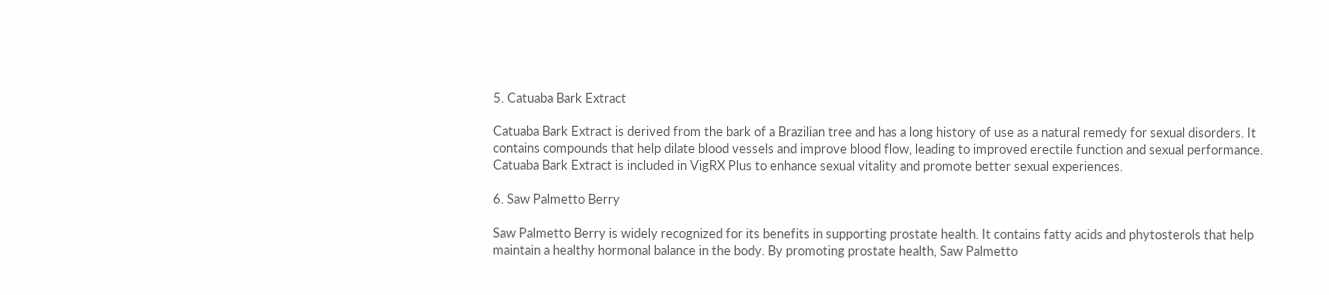5. Catuaba Bark Extract

Catuaba Bark Extract is derived from the bark of a Brazilian tree and has a long history of use as a natural remedy for sexual disorders. It contains compounds that help dilate blood vessels and improve blood flow, leading to improved erectile function and sexual performance. Catuaba Bark Extract is included in VigRX Plus to enhance sexual vitality and promote better sexual experiences.

6. Saw Palmetto Berry

Saw Palmetto Berry is widely recognized for its benefits in supporting prostate health. It contains fatty acids and phytosterols that help maintain a healthy hormonal balance in the body. By promoting prostate health, Saw Palmetto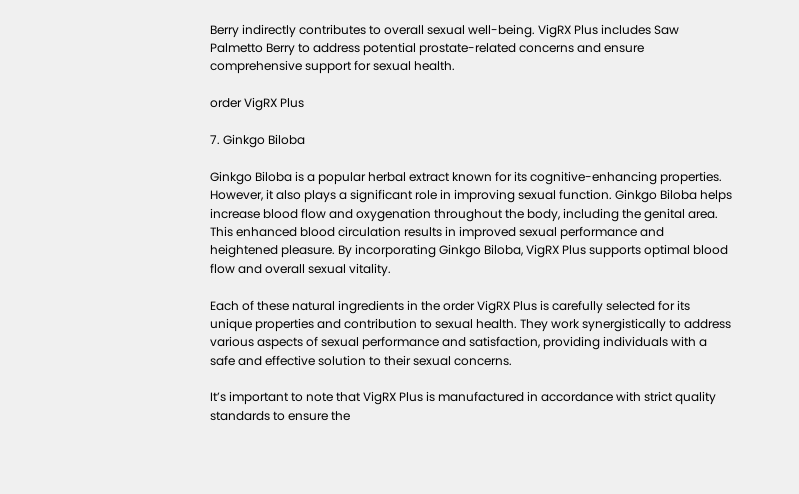Berry indirectly contributes to overall sexual well-being. VigRX Plus includes Saw Palmetto Berry to address potential prostate-related concerns and ensure comprehensive support for sexual health.

order VigRX Plus

7. Ginkgo Biloba

Ginkgo Biloba is a popular herbal extract known for its cognitive-enhancing properties. However, it also plays a significant role in improving sexual function. Ginkgo Biloba helps increase blood flow and oxygenation throughout the body, including the genital area. This enhanced blood circulation results in improved sexual performance and heightened pleasure. By incorporating Ginkgo Biloba, VigRX Plus supports optimal blood flow and overall sexual vitality.

Each of these natural ingredients in the order VigRX Plus is carefully selected for its unique properties and contribution to sexual health. They work synergistically to address various aspects of sexual performance and satisfaction, providing individuals with a safe and effective solution to their sexual concerns.

It’s important to note that VigRX Plus is manufactured in accordance with strict quality standards to ensure the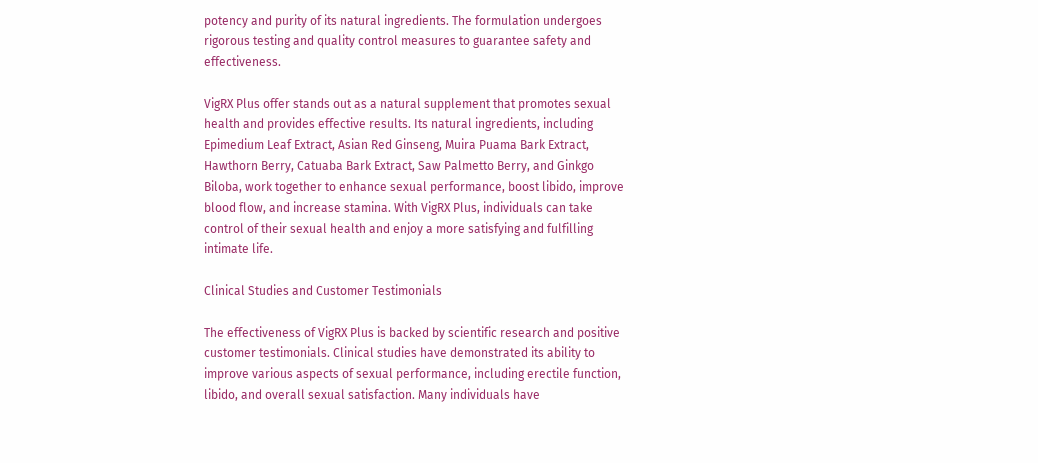potency and purity of its natural ingredients. The formulation undergoes rigorous testing and quality control measures to guarantee safety and effectiveness.

VigRX Plus offer stands out as a natural supplement that promotes sexual health and provides effective results. Its natural ingredients, including Epimedium Leaf Extract, Asian Red Ginseng, Muira Puama Bark Extract, Hawthorn Berry, Catuaba Bark Extract, Saw Palmetto Berry, and Ginkgo Biloba, work together to enhance sexual performance, boost libido, improve blood flow, and increase stamina. With VigRX Plus, individuals can take control of their sexual health and enjoy a more satisfying and fulfilling intimate life.

Clinical Studies and Customer Testimonials

The effectiveness of VigRX Plus is backed by scientific research and positive customer testimonials. Clinical studies have demonstrated its ability to improve various aspects of sexual performance, including erectile function, libido, and overall sexual satisfaction. Many individuals have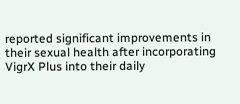reported significant improvements in their sexual health after incorporating VigrX Plus into their daily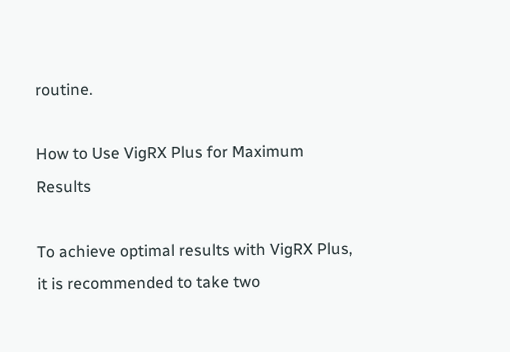routine.

How to Use VigRX Plus for Maximum Results

To achieve optimal results with VigRX Plus, it is recommended to take two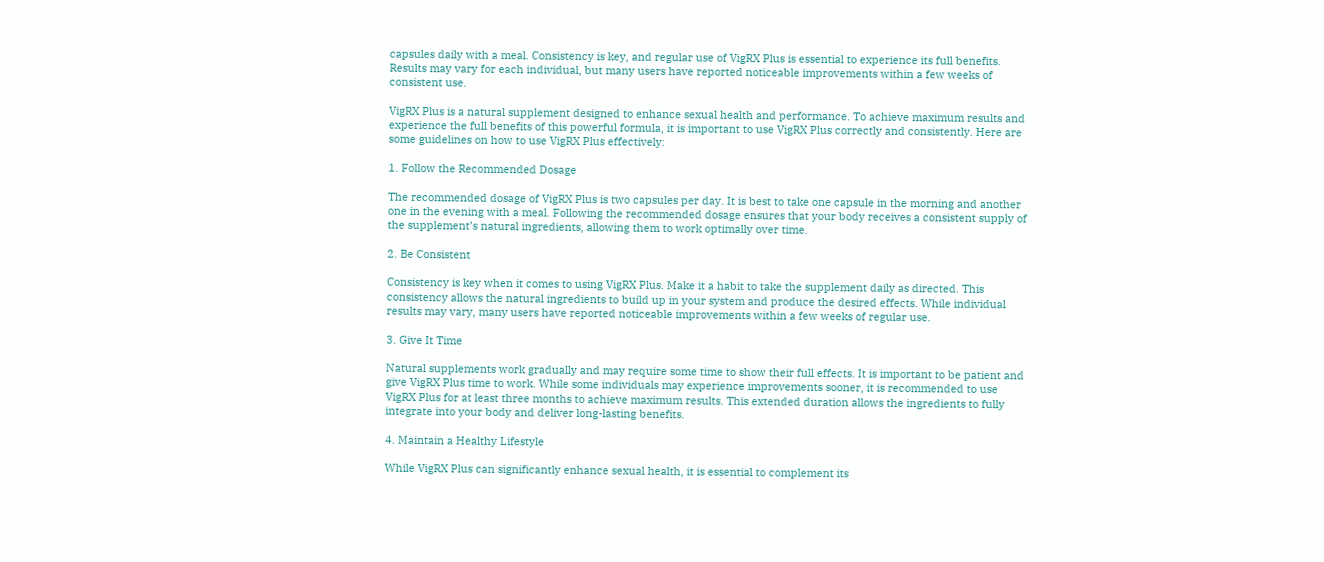capsules daily with a meal. Consistency is key, and regular use of VigRX Plus is essential to experience its full benefits. Results may vary for each individual, but many users have reported noticeable improvements within a few weeks of consistent use.

VigRX Plus is a natural supplement designed to enhance sexual health and performance. To achieve maximum results and experience the full benefits of this powerful formula, it is important to use VigRX Plus correctly and consistently. Here are some guidelines on how to use VigRX Plus effectively:

1. Follow the Recommended Dosage

The recommended dosage of VigRX Plus is two capsules per day. It is best to take one capsule in the morning and another one in the evening with a meal. Following the recommended dosage ensures that your body receives a consistent supply of the supplement’s natural ingredients, allowing them to work optimally over time.

2. Be Consistent

Consistency is key when it comes to using VigRX Plus. Make it a habit to take the supplement daily as directed. This consistency allows the natural ingredients to build up in your system and produce the desired effects. While individual results may vary, many users have reported noticeable improvements within a few weeks of regular use.

3. Give It Time

Natural supplements work gradually and may require some time to show their full effects. It is important to be patient and give VigRX Plus time to work. While some individuals may experience improvements sooner, it is recommended to use VigRX Plus for at least three months to achieve maximum results. This extended duration allows the ingredients to fully integrate into your body and deliver long-lasting benefits.

4. Maintain a Healthy Lifestyle

While VigRX Plus can significantly enhance sexual health, it is essential to complement its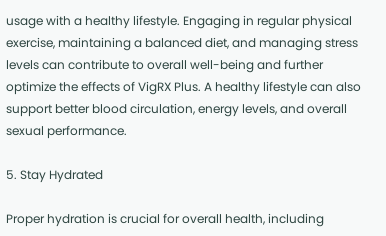usage with a healthy lifestyle. Engaging in regular physical exercise, maintaining a balanced diet, and managing stress levels can contribute to overall well-being and further optimize the effects of VigRX Plus. A healthy lifestyle can also support better blood circulation, energy levels, and overall sexual performance.

5. Stay Hydrated

Proper hydration is crucial for overall health, including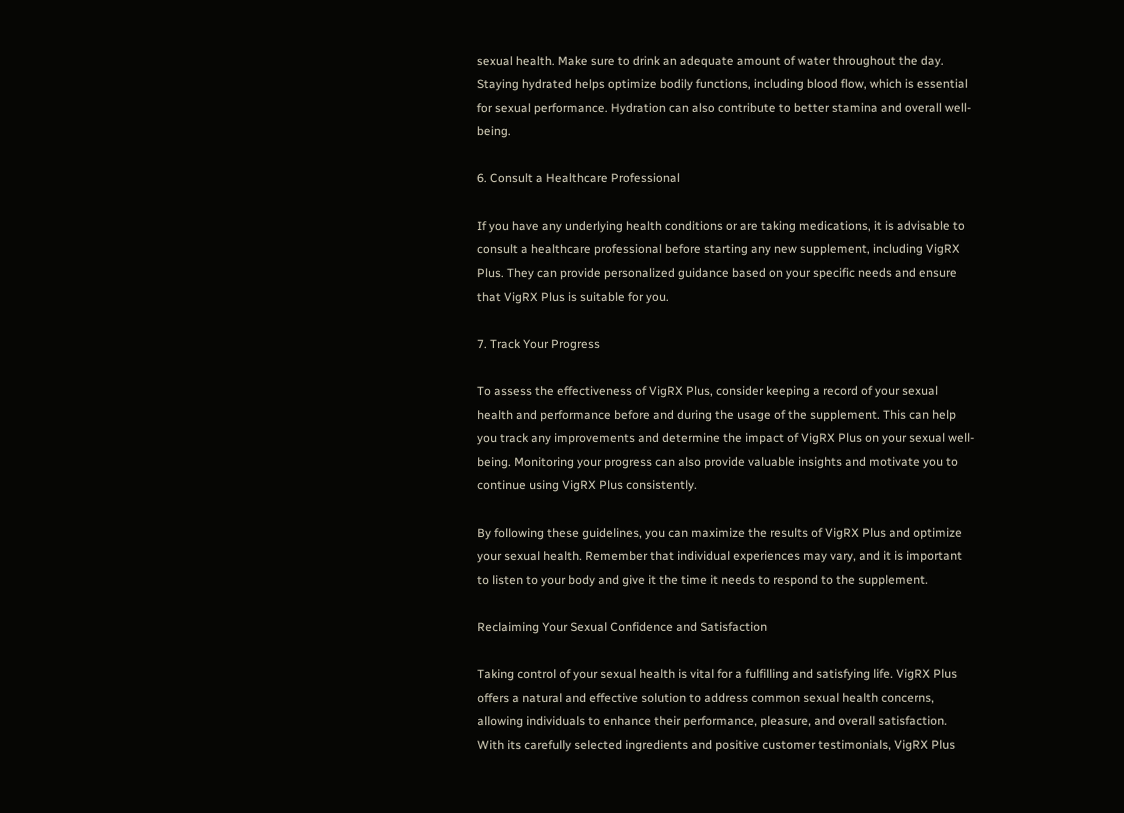sexual health. Make sure to drink an adequate amount of water throughout the day. Staying hydrated helps optimize bodily functions, including blood flow, which is essential for sexual performance. Hydration can also contribute to better stamina and overall well-being.

6. Consult a Healthcare Professional

If you have any underlying health conditions or are taking medications, it is advisable to consult a healthcare professional before starting any new supplement, including VigRX Plus. They can provide personalized guidance based on your specific needs and ensure that VigRX Plus is suitable for you.

7. Track Your Progress

To assess the effectiveness of VigRX Plus, consider keeping a record of your sexual health and performance before and during the usage of the supplement. This can help you track any improvements and determine the impact of VigRX Plus on your sexual well-being. Monitoring your progress can also provide valuable insights and motivate you to continue using VigRX Plus consistently.

By following these guidelines, you can maximize the results of VigRX Plus and optimize your sexual health. Remember that individual experiences may vary, and it is important to listen to your body and give it the time it needs to respond to the supplement.

Reclaiming Your Sexual Confidence and Satisfaction

Taking control of your sexual health is vital for a fulfilling and satisfying life. VigRX Plus offers a natural and effective solution to address common sexual health concerns, allowing individuals to enhance their performance, pleasure, and overall satisfaction. With its carefully selected ingredients and positive customer testimonials, VigRX Plus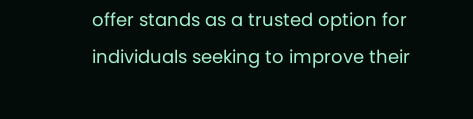offer stands as a trusted option for individuals seeking to improve their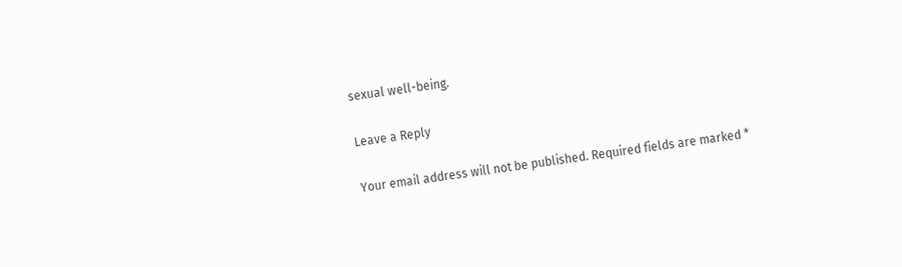sexual well-being.

Leave a Reply

Your email address will not be published. Required fields are marked *